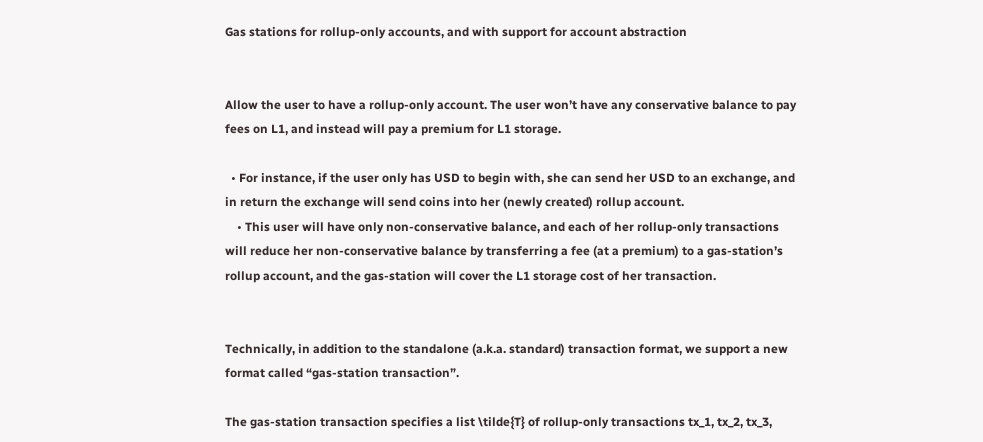Gas stations for rollup-only accounts, and with support for account abstraction


Allow the user to have a rollup-only account. The user won’t have any conservative balance to pay fees on L1, and instead will pay a premium for L1 storage.

  • For instance, if the user only has USD to begin with, she can send her USD to an exchange, and in return the exchange will send coins into her (newly created) rollup account.
    • This user will have only non-conservative balance, and each of her rollup-only transactions will reduce her non-conservative balance by transferring a fee (at a premium) to a gas-station’s rollup account, and the gas-station will cover the L1 storage cost of her transaction.


Technically, in addition to the standalone (a.k.a. standard) transaction format, we support a new format called “gas-station transaction”.

The gas-station transaction specifies a list \tilde{T} of rollup-only transactions tx_1, tx_2, tx_3,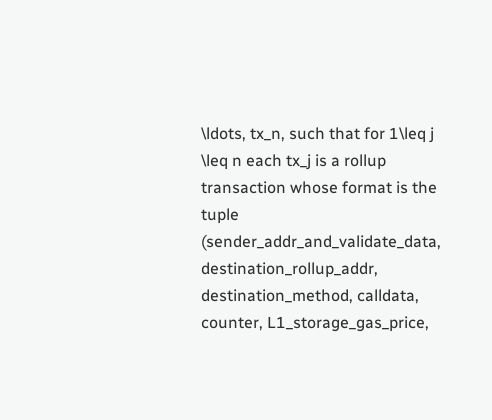\ldots, tx_n, such that for 1\leq j \leq n each tx_j is a rollup transaction whose format is the tuple (sender_addr_and_validate_data, destination_rollup_addr, destination_method, calldata, counter, L1_storage_gas_price,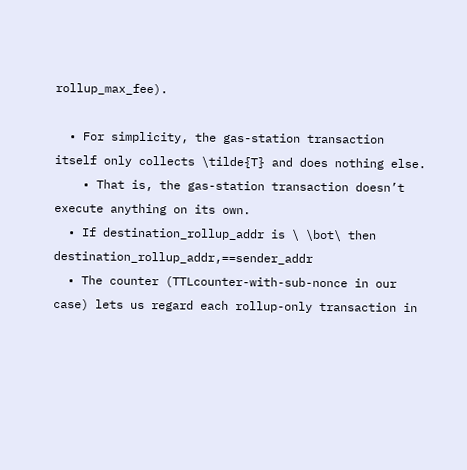rollup_max_fee).

  • For simplicity, the gas-station transaction itself only collects \tilde{T} and does nothing else.
    • That is, the gas-station transaction doesn’t execute anything on its own.
  • If destination_rollup_addr is \ \bot\ then destination_rollup_addr,==sender_addr
  • The counter (TTLcounter-with-sub-nonce in our case) lets us regard each rollup-only transaction in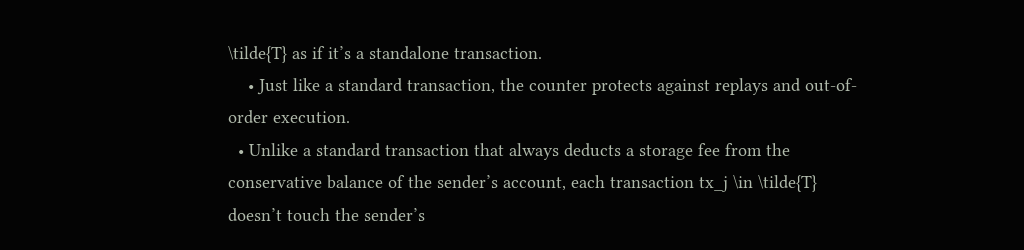\tilde{T} as if it’s a standalone transaction.
    • Just like a standard transaction, the counter protects against replays and out-of-order execution.
  • Unlike a standard transaction that always deducts a storage fee from the conservative balance of the sender’s account, each transaction tx_j \in \tilde{T} doesn’t touch the sender’s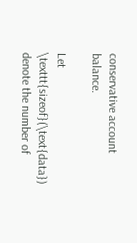conservative account balance.

Let \texttt{sizeof}(\text{data}) denote the number of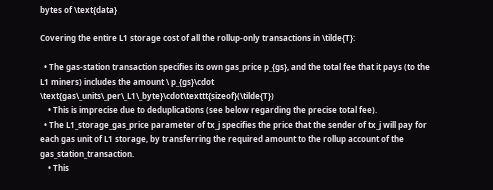bytes of \text{data}

Covering the entire L1 storage cost of all the rollup-only transactions in \tilde{T}:

  • The gas-station transaction specifies its own gas_price p_{gs}, and the total fee that it pays (to the L1 miners) includes the amount \ p_{gs}\cdot \text{gas\_units\_per\_L1\_byte}\cdot\texttt{sizeof}(\tilde{T})
    • This is imprecise due to deduplications (see below regarding the precise total fee).
  • The L1_storage_gas_price parameter of tx_j specifies the price that the sender of tx_j will pay for each gas unit of L1 storage, by transferring the required amount to the rollup account of the gas_station_transaction.
    • This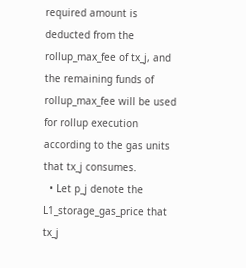required amount is deducted from the rollup_max_fee of tx_j, and the remaining funds of rollup_max_fee will be used for rollup execution according to the gas units that tx_j consumes.
  • Let p_j denote the L1_storage_gas_price that tx_j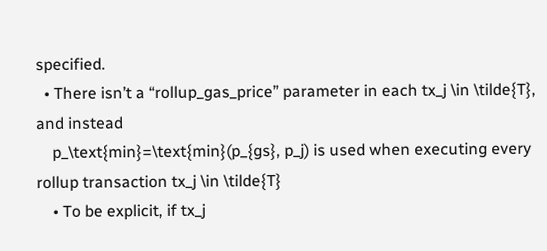specified.
  • There isn’t a “rollup_gas_price” parameter in each tx_j \in \tilde{T}, and instead
    p_\text{min}=\text{min}(p_{gs}, p_j) is used when executing every rollup transaction tx_j \in \tilde{T}
    • To be explicit, if tx_j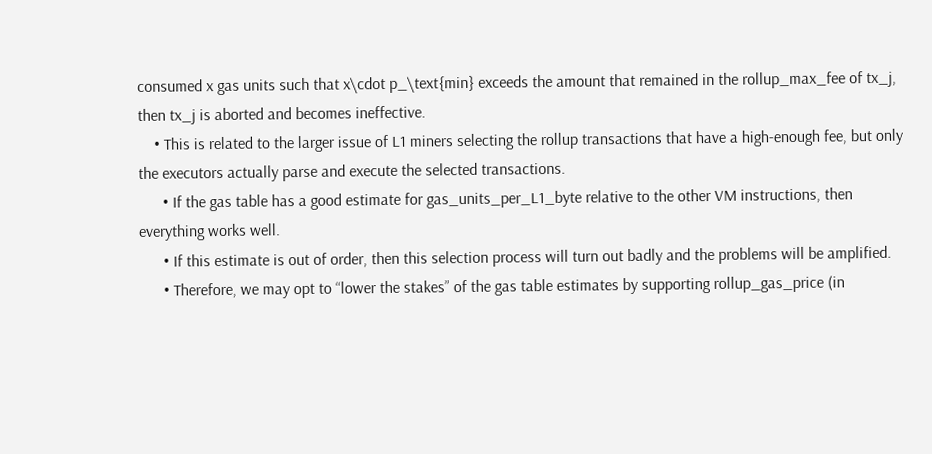consumed x gas units such that x\cdot p_\text{min} exceeds the amount that remained in the rollup_max_fee of tx_j, then tx_j is aborted and becomes ineffective.
    • This is related to the larger issue of L1 miners selecting the rollup transactions that have a high-enough fee, but only the executors actually parse and execute the selected transactions.
      • If the gas table has a good estimate for gas_units_per_L1_byte relative to the other VM instructions, then everything works well.
      • If this estimate is out of order, then this selection process will turn out badly and the problems will be amplified.
      • Therefore, we may opt to “lower the stakes” of the gas table estimates by supporting rollup_gas_price (in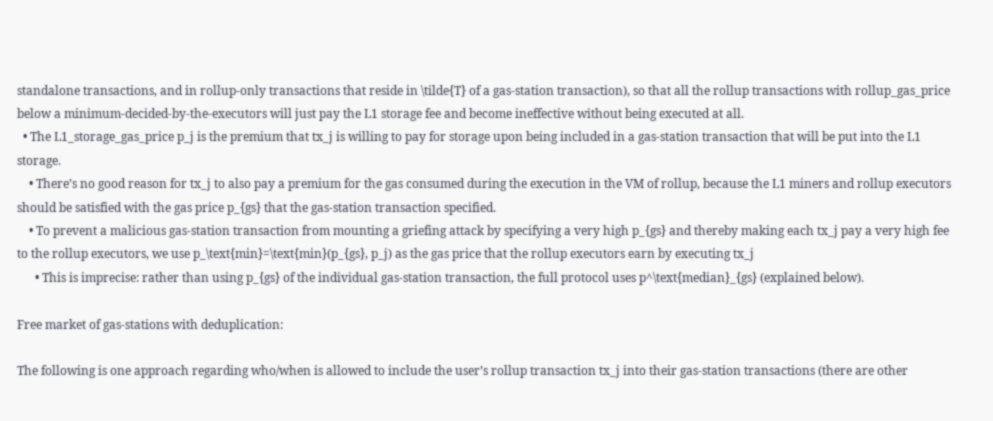standalone transactions, and in rollup-only transactions that reside in \tilde{T} of a gas-station transaction), so that all the rollup transactions with rollup_gas_price below a minimum-decided-by-the-executors will just pay the L1 storage fee and become ineffective without being executed at all.
  • The L1_storage_gas_price p_j is the premium that tx_j is willing to pay for storage upon being included in a gas-station transaction that will be put into the L1 storage.
    • There’s no good reason for tx_j to also pay a premium for the gas consumed during the execution in the VM of rollup, because the L1 miners and rollup executors should be satisfied with the gas price p_{gs} that the gas-station transaction specified.
    • To prevent a malicious gas-station transaction from mounting a griefing attack by specifying a very high p_{gs} and thereby making each tx_j pay a very high fee to the rollup executors, we use p_\text{min}=\text{min}(p_{gs}, p_j) as the gas price that the rollup executors earn by executing tx_j
      • This is imprecise: rather than using p_{gs} of the individual gas-station transaction, the full protocol uses p^\text{median}_{gs} (explained below).

Free market of gas-stations with deduplication:

The following is one approach regarding who/when is allowed to include the user’s rollup transaction tx_j into their gas-station transactions (there are other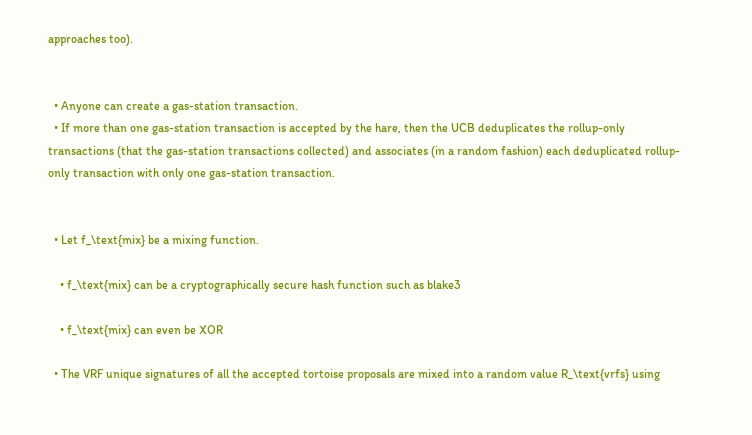approaches too).


  • Anyone can create a gas-station transaction.
  • If more than one gas-station transaction is accepted by the hare, then the UCB deduplicates the rollup-only transactions (that the gas-station transactions collected) and associates (in a random fashion) each deduplicated rollup-only transaction with only one gas-station transaction.


  • Let f_\text{mix} be a mixing function.

    • f_\text{mix} can be a cryptographically secure hash function such as blake3

    • f_\text{mix} can even be XOR

  • The VRF unique signatures of all the accepted tortoise proposals are mixed into a random value R_\text{vrfs} using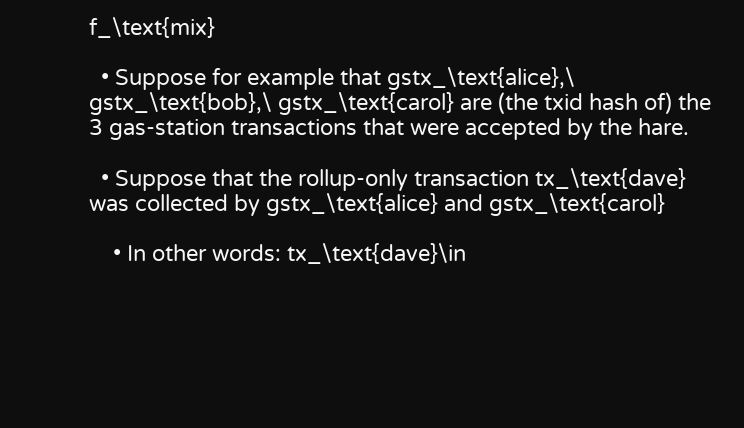f_\text{mix}

  • Suppose for example that gstx_\text{alice},\ gstx_\text{bob},\ gstx_\text{carol} are (the txid hash of) the 3 gas-station transactions that were accepted by the hare.

  • Suppose that the rollup-only transaction tx_\text{dave} was collected by gstx_\text{alice} and gstx_\text{carol}

    • In other words: tx_\text{dave}\in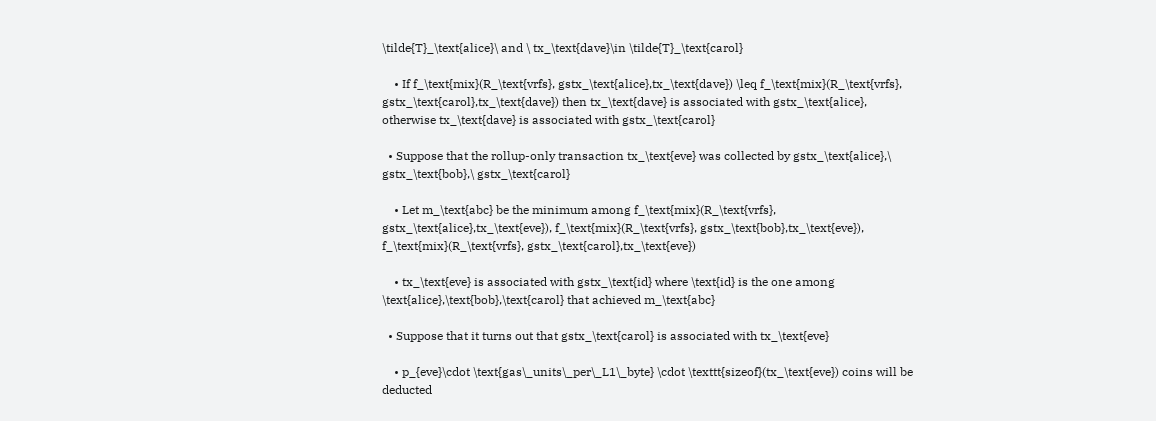\tilde{T}_\text{alice}\ and \ tx_\text{dave}\in \tilde{T}_\text{carol}

    • If f_\text{mix}(R_\text{vrfs}, gstx_\text{alice},tx_\text{dave}) \leq f_\text{mix}(R_\text{vrfs}, gstx_\text{carol},tx_\text{dave}) then tx_\text{dave} is associated with gstx_\text{alice}, otherwise tx_\text{dave} is associated with gstx_\text{carol}

  • Suppose that the rollup-only transaction tx_\text{eve} was collected by gstx_\text{alice},\ gstx_\text{bob},\ gstx_\text{carol}

    • Let m_\text{abc} be the minimum among f_\text{mix}(R_\text{vrfs}, gstx_\text{alice},tx_\text{eve}), f_\text{mix}(R_\text{vrfs}, gstx_\text{bob},tx_\text{eve}), f_\text{mix}(R_\text{vrfs}, gstx_\text{carol},tx_\text{eve})

    • tx_\text{eve} is associated with gstx_\text{id} where \text{id} is the one among \text{alice},\text{bob},\text{carol} that achieved m_\text{abc}

  • Suppose that it turns out that gstx_\text{carol} is associated with tx_\text{eve}

    • p_{eve}\cdot \text{gas\_units\_per\_L1\_byte} \cdot \texttt{sizeof}(tx_\text{eve}) coins will be deducted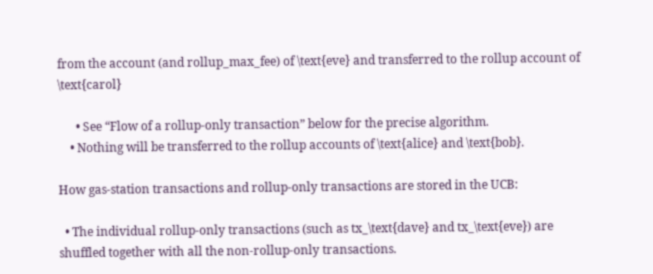from the account (and rollup_max_fee) of \text{eve} and transferred to the rollup account of \text{carol}

      • See “Flow of a rollup-only transaction” below for the precise algorithm.
    • Nothing will be transferred to the rollup accounts of \text{alice} and \text{bob}.

How gas-station transactions and rollup-only transactions are stored in the UCB:

  • The individual rollup-only transactions (such as tx_\text{dave} and tx_\text{eve}) are shuffled together with all the non-rollup-only transactions.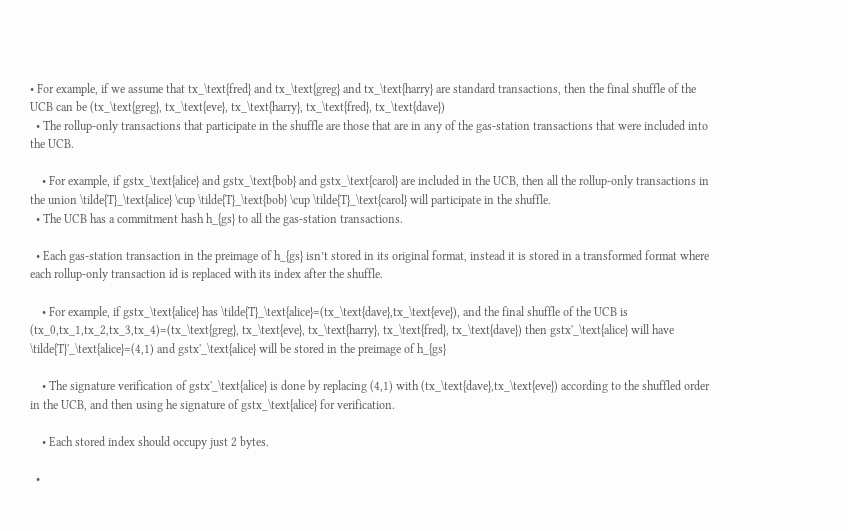• For example, if we assume that tx_\text{fred} and tx_\text{greg} and tx_\text{harry} are standard transactions, then the final shuffle of the UCB can be (tx_\text{greg}, tx_\text{eve}, tx_\text{harry}, tx_\text{fred}, tx_\text{dave})
  • The rollup-only transactions that participate in the shuffle are those that are in any of the gas-station transactions that were included into the UCB.

    • For example, if gstx_\text{alice} and gstx_\text{bob} and gstx_\text{carol} are included in the UCB, then all the rollup-only transactions in the union \tilde{T}_\text{alice} \cup \tilde{T}_\text{bob} \cup \tilde{T}_\text{carol} will participate in the shuffle.
  • The UCB has a commitment hash h_{gs} to all the gas-station transactions.

  • Each gas-station transaction in the preimage of h_{gs} isn’t stored in its original format, instead it is stored in a transformed format where each rollup-only transaction id is replaced with its index after the shuffle.

    • For example, if gstx_\text{alice} has \tilde{T}_\text{alice}=(tx_\text{dave},tx_\text{eve}), and the final shuffle of the UCB is (tx_0,tx_1,tx_2,tx_3,tx_4)=(tx_\text{greg}, tx_\text{eve}, tx_\text{harry}, tx_\text{fred}, tx_\text{dave}) then gstx'_\text{alice} will have \tilde{T}'_\text{alice}=(4,1) and gstx'_\text{alice} will be stored in the preimage of h_{gs}

    • The signature verification of gstx'_\text{alice} is done by replacing (4,1) with (tx_\text{dave},tx_\text{eve}) according to the shuffled order in the UCB, and then using he signature of gstx_\text{alice} for verification.

    • Each stored index should occupy just 2 bytes.

  •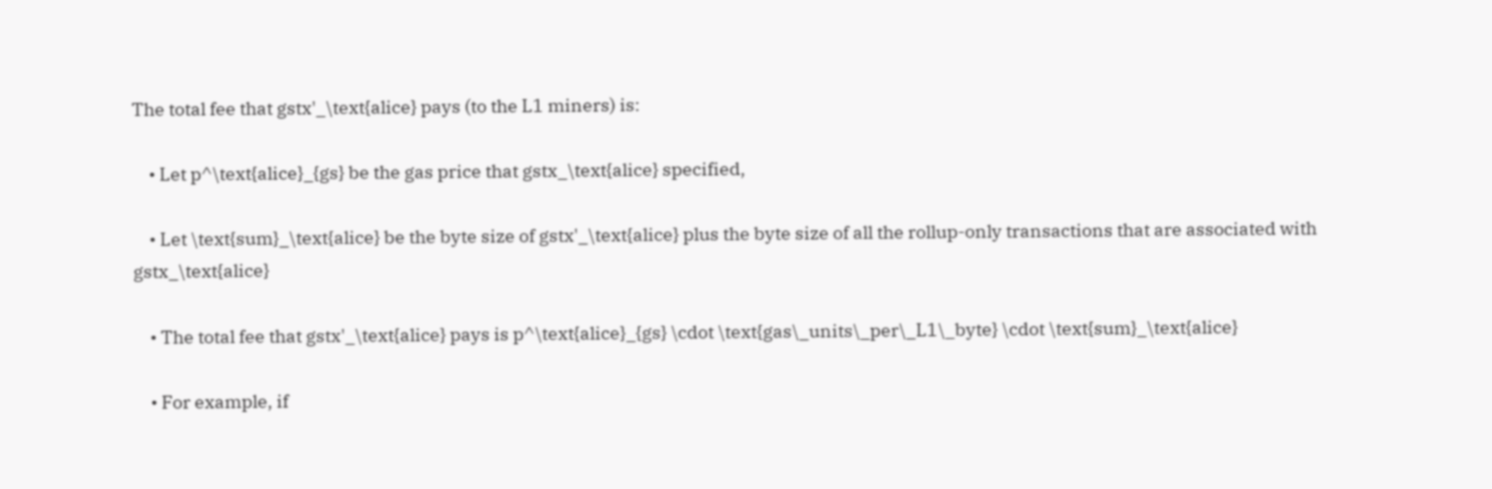The total fee that gstx'_\text{alice} pays (to the L1 miners) is:

    • Let p^\text{alice}_{gs} be the gas price that gstx_\text{alice} specified,

    • Let \text{sum}_\text{alice} be the byte size of gstx'_\text{alice} plus the byte size of all the rollup-only transactions that are associated with gstx_\text{alice}

    • The total fee that gstx'_\text{alice} pays is p^\text{alice}_{gs} \cdot \text{gas\_units\_per\_L1\_byte} \cdot \text{sum}_\text{alice}

    • For example, if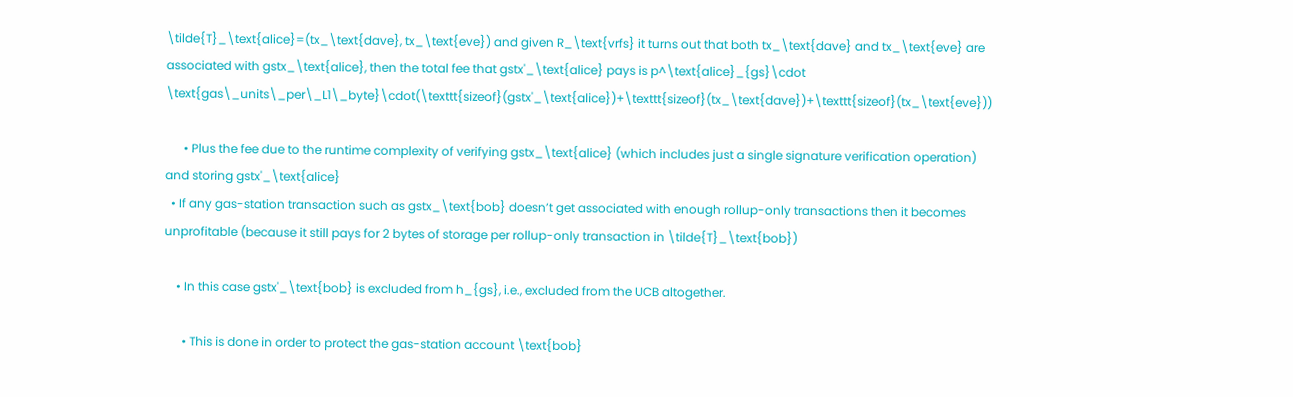\tilde{T}_\text{alice}=(tx_\text{dave}, tx_\text{eve}) and given R_\text{vrfs} it turns out that both tx_\text{dave} and tx_\text{eve} are associated with gstx_\text{alice}, then the total fee that gstx'_\text{alice} pays is p^\text{alice}_{gs}\cdot \text{gas\_units\_per\_L1\_byte}\cdot(\texttt{sizeof}(gstx'_\text{alice})+\texttt{sizeof}(tx_\text{dave})+\texttt{sizeof}(tx_\text{eve}))

      • Plus the fee due to the runtime complexity of verifying gstx_\text{alice} (which includes just a single signature verification operation) and storing gstx'_\text{alice}
  • If any gas-station transaction such as gstx_\text{bob} doesn’t get associated with enough rollup-only transactions then it becomes unprofitable (because it still pays for 2 bytes of storage per rollup-only transaction in \tilde{T}_\text{bob})

    • In this case gstx'_\text{bob} is excluded from h_{gs}, i.e., excluded from the UCB altogether.

      • This is done in order to protect the gas-station account \text{bob}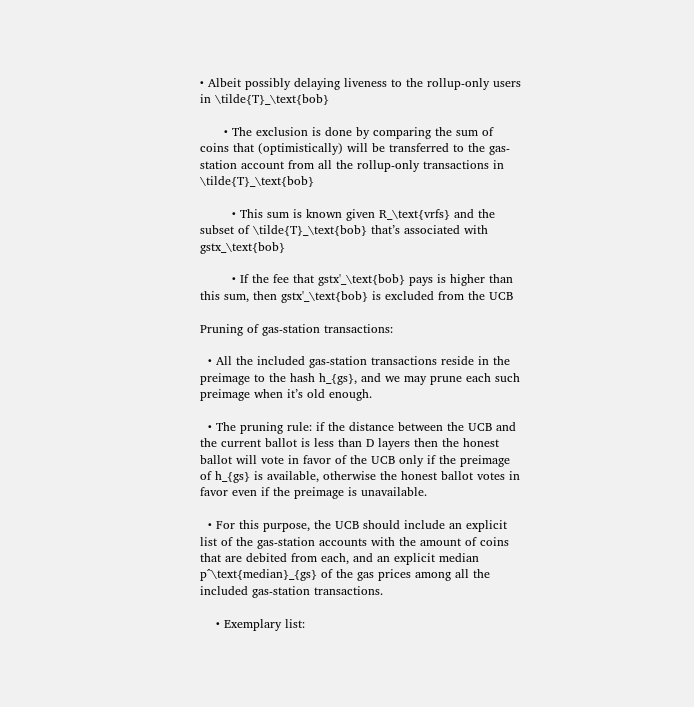• Albeit possibly delaying liveness to the rollup-only users in \tilde{T}_\text{bob}

      • The exclusion is done by comparing the sum of coins that (optimistically) will be transferred to the gas-station account from all the rollup-only transactions in \tilde{T}_\text{bob}

        • This sum is known given R_\text{vrfs} and the subset of \tilde{T}_\text{bob} that’s associated with gstx_\text{bob}

        • If the fee that gstx'_\text{bob} pays is higher than this sum, then gstx'_\text{bob} is excluded from the UCB

Pruning of gas-station transactions:

  • All the included gas-station transactions reside in the preimage to the hash h_{gs}, and we may prune each such preimage when it’s old enough.

  • The pruning rule: if the distance between the UCB and the current ballot is less than D layers then the honest ballot will vote in favor of the UCB only if the preimage of h_{gs} is available, otherwise the honest ballot votes in favor even if the preimage is unavailable.

  • For this purpose, the UCB should include an explicit list of the gas-station accounts with the amount of coins that are debited from each, and an explicit median p^\text{median}_{gs} of the gas prices among all the included gas-station transactions.

    • Exemplary list: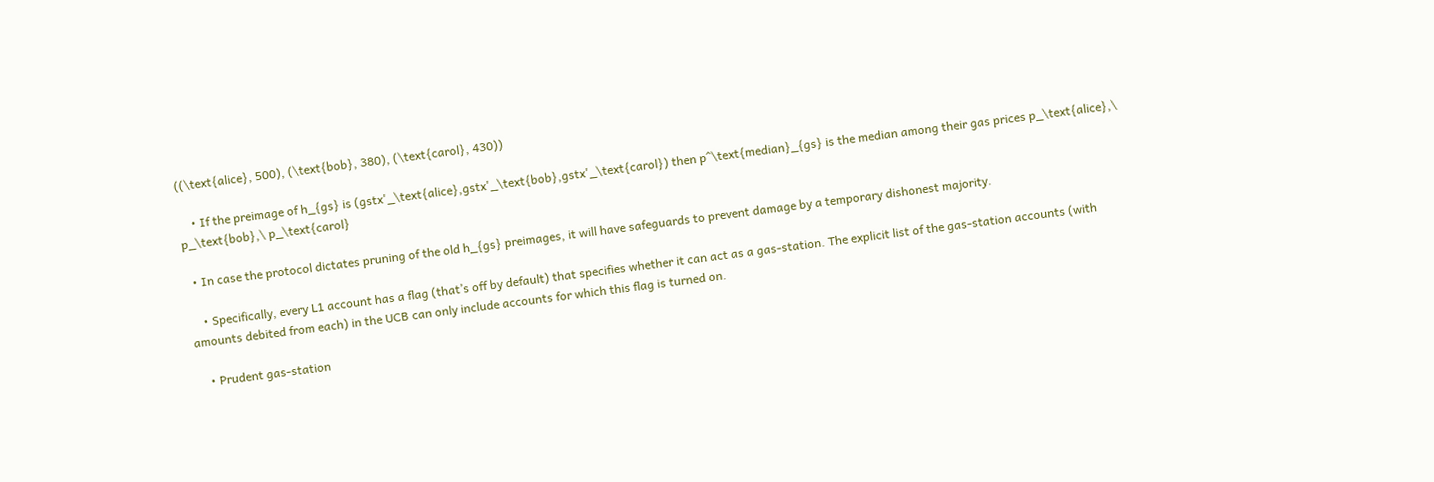((\text{alice}, 500), (\text{bob}, 380), (\text{carol}, 430))

    • If the preimage of h_{gs} is (gstx'_\text{alice},gstx'_\text{bob},gstx'_\text{carol}) then p^\text{median}_{gs} is the median among their gas prices p_\text{alice},\ p_\text{bob},\ p_\text{carol}

  • In case the protocol dictates pruning of the old h_{gs} preimages, it will have safeguards to prevent damage by a temporary dishonest majority.

    • Specifically, every L1 account has a flag (that’s off by default) that specifies whether it can act as a gas-station. The explicit list of the gas-station accounts (with amounts debited from each) in the UCB can only include accounts for which this flag is turned on.

    • Prudent gas-station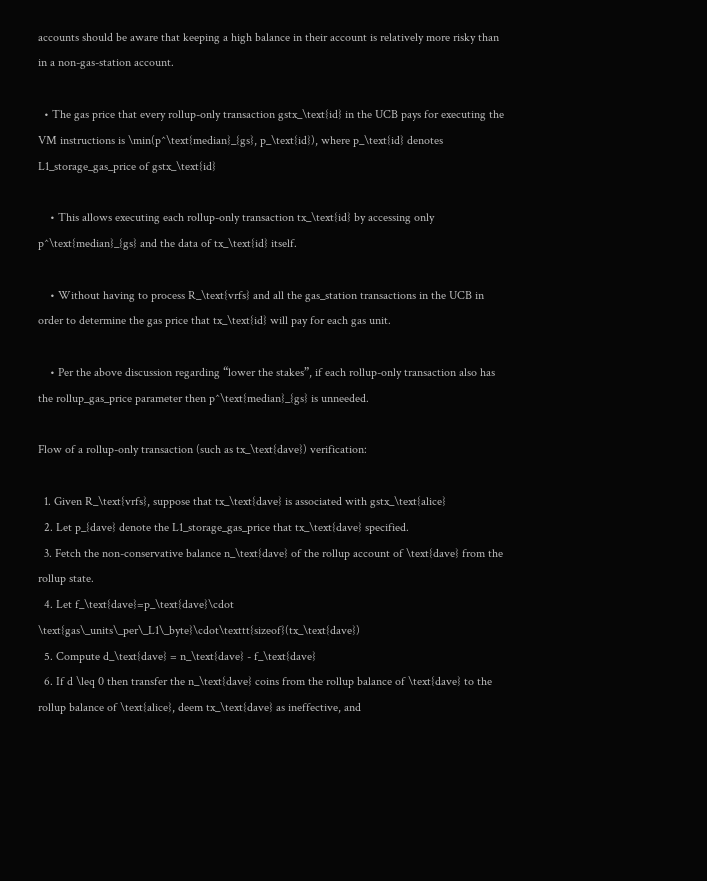accounts should be aware that keeping a high balance in their account is relatively more risky than in a non-gas-station account.

  • The gas price that every rollup-only transaction gstx_\text{id} in the UCB pays for executing the VM instructions is \min(p^\text{median}_{gs}, p_\text{id}), where p_\text{id} denotes L1_storage_gas_price of gstx_\text{id}

    • This allows executing each rollup-only transaction tx_\text{id} by accessing only p^\text{median}_{gs} and the data of tx_\text{id} itself.

    • Without having to process R_\text{vrfs} and all the gas_station transactions in the UCB in order to determine the gas price that tx_\text{id} will pay for each gas unit.

    • Per the above discussion regarding “lower the stakes”, if each rollup-only transaction also has the rollup_gas_price parameter then p^\text{median}_{gs} is unneeded.

Flow of a rollup-only transaction (such as tx_\text{dave}) verification:

  1. Given R_\text{vrfs}, suppose that tx_\text{dave} is associated with gstx_\text{alice}
  2. Let p_{dave} denote the L1_storage_gas_price that tx_\text{dave} specified.
  3. Fetch the non-conservative balance n_\text{dave} of the rollup account of \text{dave} from the rollup state.
  4. Let f_\text{dave}=p_\text{dave}\cdot \text{gas\_units\_per\_L1\_byte}\cdot\texttt{sizeof}(tx_\text{dave})
  5. Compute d_\text{dave} = n_\text{dave} - f_\text{dave}
  6. If d \leq 0 then transfer the n_\text{dave} coins from the rollup balance of \text{dave} to the rollup balance of \text{alice}, deem tx_\text{dave} as ineffective, and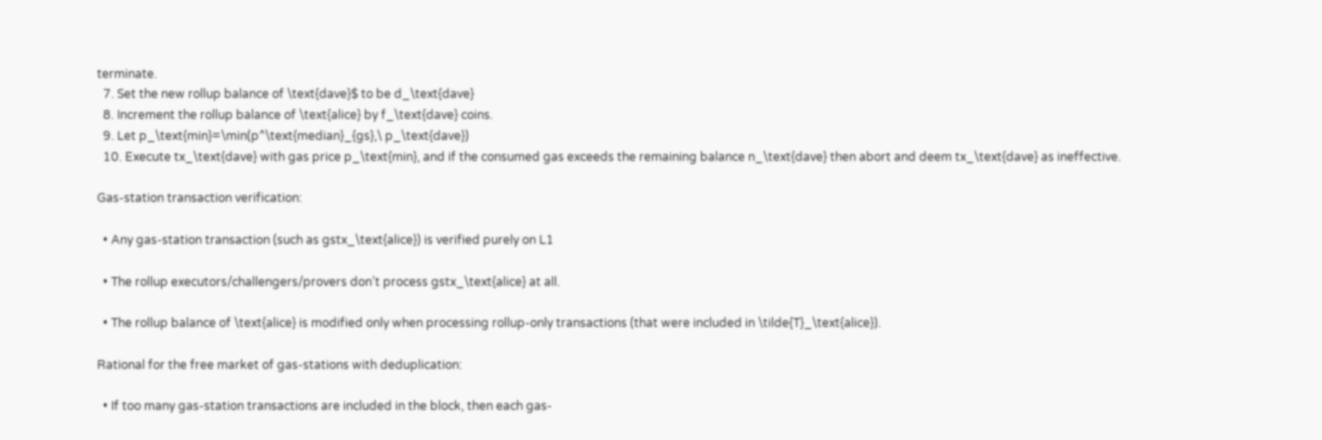terminate.
  7. Set the new rollup balance of \text{dave}$ to be d_\text{dave}
  8. Increment the rollup balance of \text{alice} by f_\text{dave} coins.
  9. Let p_\text{min}=\min(p^\text{median}_{gs},\ p_\text{dave})
  10. Execute tx_\text{dave} with gas price p_\text{min}, and if the consumed gas exceeds the remaining balance n_\text{dave} then abort and deem tx_\text{dave} as ineffective.

Gas-station transaction verification:

  • Any gas-station transaction (such as gstx_\text{alice}) is verified purely on L1

  • The rollup executors/challengers/provers don’t process gstx_\text{alice} at all.

  • The rollup balance of \text{alice} is modified only when processing rollup-only transactions (that were included in \tilde{T}_\text{alice}).

Rational for the free market of gas-stations with deduplication:

  • If too many gas-station transactions are included in the block, then each gas-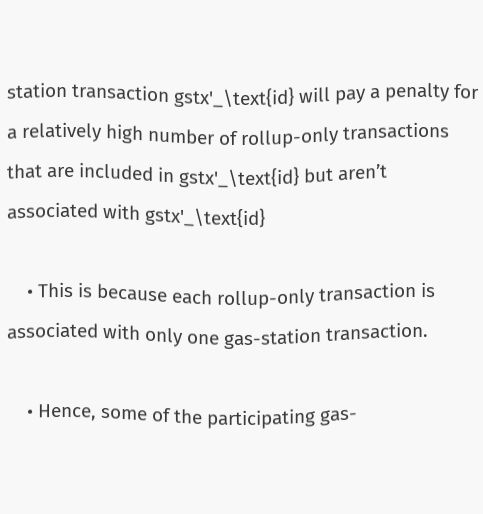station transaction gstx'_\text{id} will pay a penalty for a relatively high number of rollup-only transactions that are included in gstx'_\text{id} but aren’t associated with gstx'_\text{id}

    • This is because each rollup-only transaction is associated with only one gas-station transaction.

    • Hence, some of the participating gas-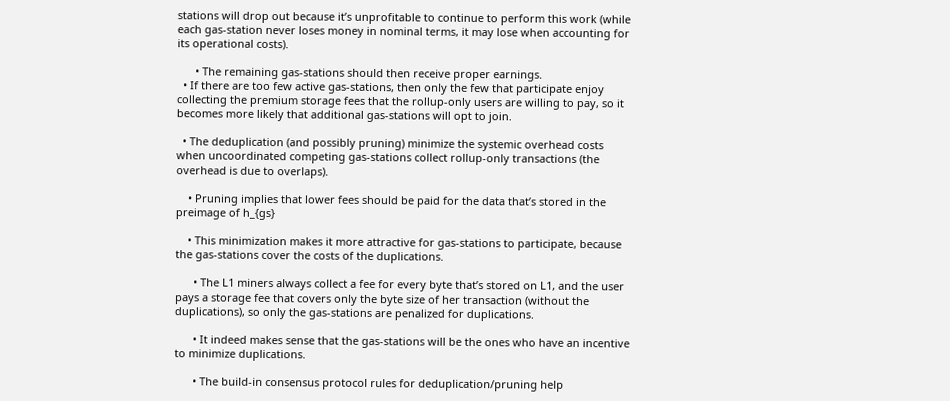stations will drop out because it’s unprofitable to continue to perform this work (while each gas-station never loses money in nominal terms, it may lose when accounting for its operational costs).

      • The remaining gas-stations should then receive proper earnings.
  • If there are too few active gas-stations, then only the few that participate enjoy collecting the premium storage fees that the rollup-only users are willing to pay, so it becomes more likely that additional gas-stations will opt to join.

  • The deduplication (and possibly pruning) minimize the systemic overhead costs when uncoordinated competing gas-stations collect rollup-only transactions (the overhead is due to overlaps).

    • Pruning implies that lower fees should be paid for the data that’s stored in the preimage of h_{gs}

    • This minimization makes it more attractive for gas-stations to participate, because the gas-stations cover the costs of the duplications.

      • The L1 miners always collect a fee for every byte that’s stored on L1, and the user pays a storage fee that covers only the byte size of her transaction (without the duplications), so only the gas-stations are penalized for duplications.

      • It indeed makes sense that the gas-stations will be the ones who have an incentive to minimize duplications.

      • The build-in consensus protocol rules for deduplication/pruning help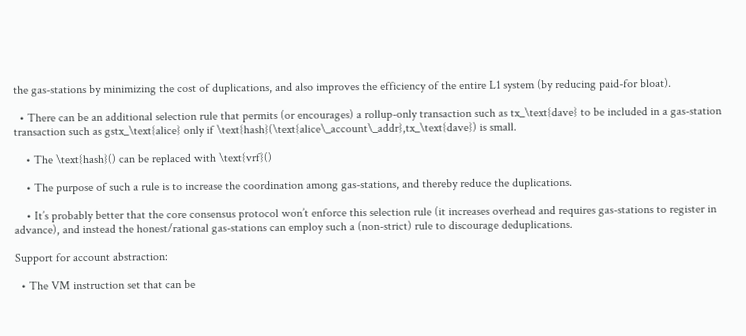the gas-stations by minimizing the cost of duplications, and also improves the efficiency of the entire L1 system (by reducing paid-for bloat).

  • There can be an additional selection rule that permits (or encourages) a rollup-only transaction such as tx_\text{dave} to be included in a gas-station transaction such as gstx_\text{alice} only if \text{hash}(\text{alice\_account\_addr},tx_\text{dave}) is small.

    • The \text{hash}() can be replaced with \text{vrf}()

    • The purpose of such a rule is to increase the coordination among gas-stations, and thereby reduce the duplications.

    • It’s probably better that the core consensus protocol won’t enforce this selection rule (it increases overhead and requires gas-stations to register in advance), and instead the honest/rational gas-stations can employ such a (non-strict) rule to discourage deduplications.

Support for account abstraction:

  • The VM instruction set that can be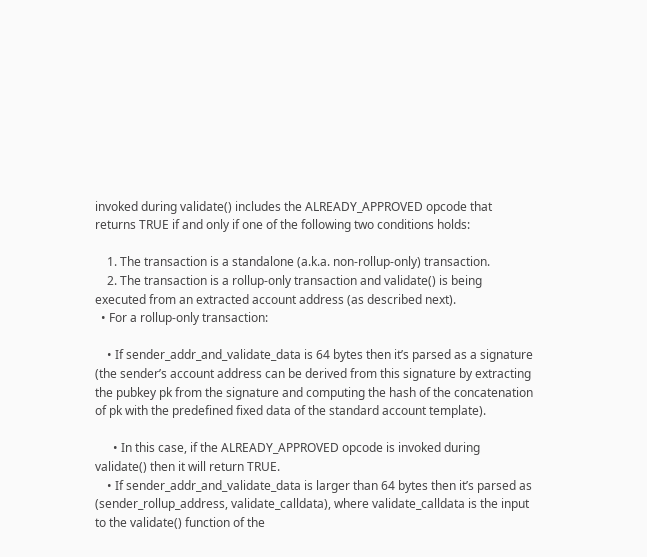invoked during validate() includes the ALREADY_APPROVED opcode that returns TRUE if and only if one of the following two conditions holds:

    1. The transaction is a standalone (a.k.a. non-rollup-only) transaction.
    2. The transaction is a rollup-only transaction and validate() is being executed from an extracted account address (as described next).
  • For a rollup-only transaction:

    • If sender_addr_and_validate_data is 64 bytes then it’s parsed as a signature (the sender’s account address can be derived from this signature by extracting the pubkey pk from the signature and computing the hash of the concatenation of pk with the predefined fixed data of the standard account template).

      • In this case, if the ALREADY_APPROVED opcode is invoked during validate() then it will return TRUE.
    • If sender_addr_and_validate_data is larger than 64 bytes then it’s parsed as (sender_rollup_address, validate_calldata), where validate_calldata is the input to the validate() function of the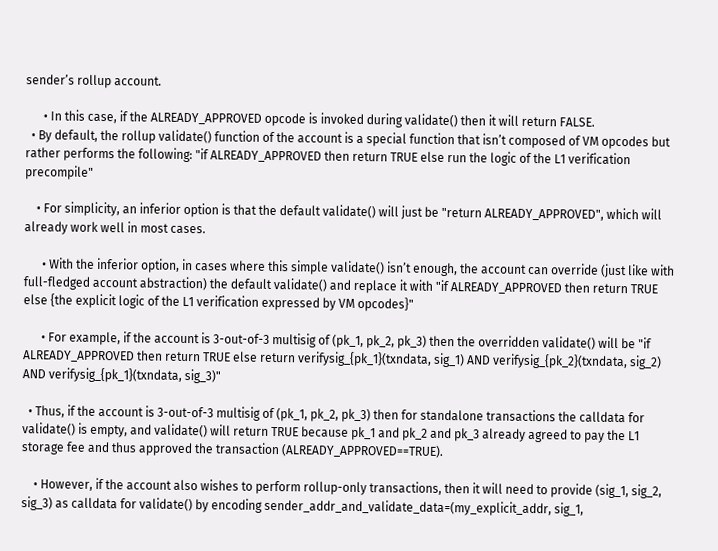sender’s rollup account.

      • In this case, if the ALREADY_APPROVED opcode is invoked during validate() then it will return FALSE.
  • By default, the rollup validate() function of the account is a special function that isn’t composed of VM opcodes but rather performs the following: "if ALREADY_APPROVED then return TRUE else run the logic of the L1 verification precompile"

    • For simplicity, an inferior option is that the default validate() will just be "return ALREADY_APPROVED", which will already work well in most cases.

      • With the inferior option, in cases where this simple validate() isn’t enough, the account can override (just like with full-fledged account abstraction) the default validate() and replace it with "if ALREADY_APPROVED then return TRUE else {the explicit logic of the L1 verification expressed by VM opcodes}"

      • For example, if the account is 3-out-of-3 multisig of (pk_1, pk_2, pk_3) then the overridden validate() will be "if ALREADY_APPROVED then return TRUE else return verifysig_{pk_1}(txndata, sig_1) AND verifysig_{pk_2}(txndata, sig_2) AND verifysig_{pk_1}(txndata, sig_3)"

  • Thus, if the account is 3-out-of-3 multisig of (pk_1, pk_2, pk_3) then for standalone transactions the calldata for validate() is empty, and validate() will return TRUE because pk_1 and pk_2 and pk_3 already agreed to pay the L1 storage fee and thus approved the transaction (ALREADY_APPROVED==TRUE).

    • However, if the account also wishes to perform rollup-only transactions, then it will need to provide (sig_1, sig_2, sig_3) as calldata for validate() by encoding sender_addr_and_validate_data=(my_explicit_addr, sig_1,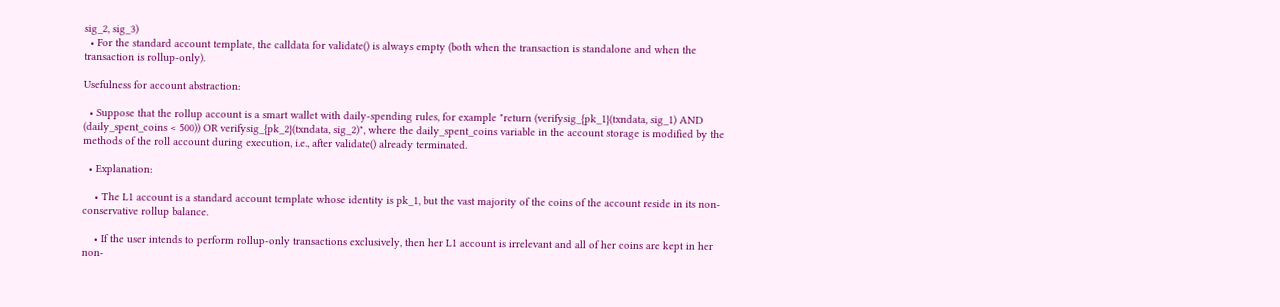sig_2, sig_3)
  • For the standard account template, the calldata for validate() is always empty (both when the transaction is standalone and when the transaction is rollup-only).

Usefulness for account abstraction:

  • Suppose that the rollup account is a smart wallet with daily-spending rules, for example "return (verifysig_{pk_1}(txndata, sig_1) AND (daily_spent_coins < 500)) OR verifysig_{pk_2}(txndata, sig_2)", where the daily_spent_coins variable in the account storage is modified by the methods of the roll account during execution, i.e., after validate() already terminated.

  • Explanation:

    • The L1 account is a standard account template whose identity is pk_1, but the vast majority of the coins of the account reside in its non-conservative rollup balance.

    • If the user intends to perform rollup-only transactions exclusively, then her L1 account is irrelevant and all of her coins are kept in her non-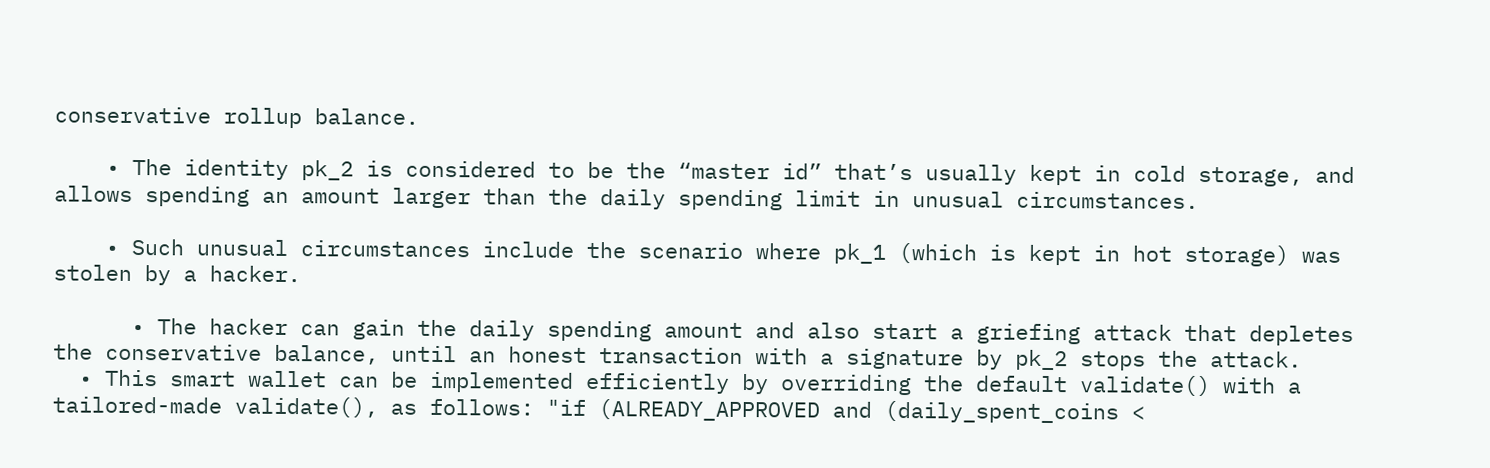conservative rollup balance.

    • The identity pk_2 is considered to be the “master id” that’s usually kept in cold storage, and allows spending an amount larger than the daily spending limit in unusual circumstances.

    • Such unusual circumstances include the scenario where pk_1 (which is kept in hot storage) was stolen by a hacker.

      • The hacker can gain the daily spending amount and also start a griefing attack that depletes the conservative balance, until an honest transaction with a signature by pk_2 stops the attack.
  • This smart wallet can be implemented efficiently by overriding the default validate() with a tailored-made validate(), as follows: "if (ALREADY_APPROVED and (daily_spent_coins <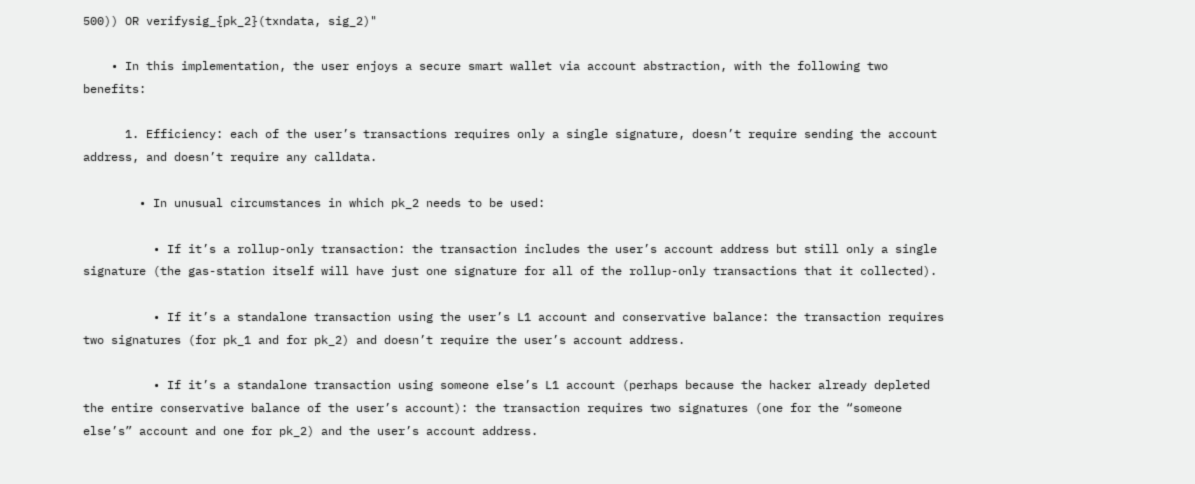500)) OR verifysig_{pk_2}(txndata, sig_2)"

    • In this implementation, the user enjoys a secure smart wallet via account abstraction, with the following two benefits:

      1. Efficiency: each of the user’s transactions requires only a single signature, doesn’t require sending the account address, and doesn’t require any calldata.

        • In unusual circumstances in which pk_2 needs to be used:

          • If it’s a rollup-only transaction: the transaction includes the user’s account address but still only a single signature (the gas-station itself will have just one signature for all of the rollup-only transactions that it collected).

          • If it’s a standalone transaction using the user’s L1 account and conservative balance: the transaction requires two signatures (for pk_1 and for pk_2) and doesn’t require the user’s account address.

          • If it’s a standalone transaction using someone else’s L1 account (perhaps because the hacker already depleted the entire conservative balance of the user’s account): the transaction requires two signatures (one for the “someone else’s” account and one for pk_2) and the user’s account address.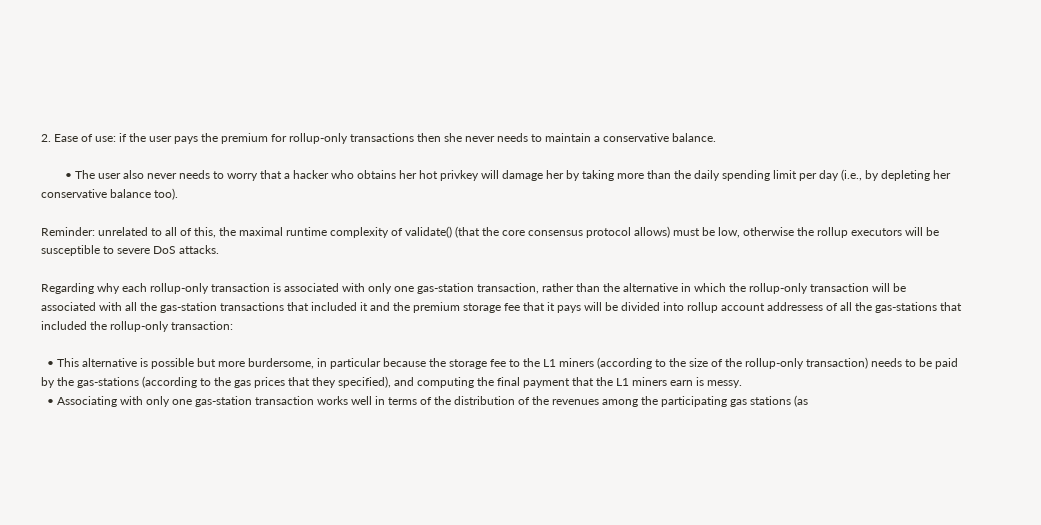2. Ease of use: if the user pays the premium for rollup-only transactions then she never needs to maintain a conservative balance.

        • The user also never needs to worry that a hacker who obtains her hot privkey will damage her by taking more than the daily spending limit per day (i.e., by depleting her conservative balance too).

Reminder: unrelated to all of this, the maximal runtime complexity of validate() (that the core consensus protocol allows) must be low, otherwise the rollup executors will be susceptible to severe DoS attacks.

Regarding why each rollup-only transaction is associated with only one gas-station transaction, rather than the alternative in which the rollup-only transaction will be associated with all the gas-station transactions that included it and the premium storage fee that it pays will be divided into rollup account addressess of all the gas-stations that included the rollup-only transaction:

  • This alternative is possible but more burdersome, in particular because the storage fee to the L1 miners (according to the size of the rollup-only transaction) needs to be paid by the gas-stations (according to the gas prices that they specified), and computing the final payment that the L1 miners earn is messy.
  • Associating with only one gas-station transaction works well in terms of the distribution of the revenues among the participating gas stations (as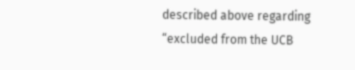described above regarding “excluded from the UCB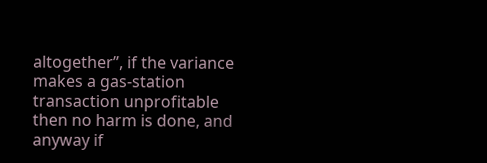altogether”, if the variance makes a gas-station transaction unprofitable then no harm is done, and anyway if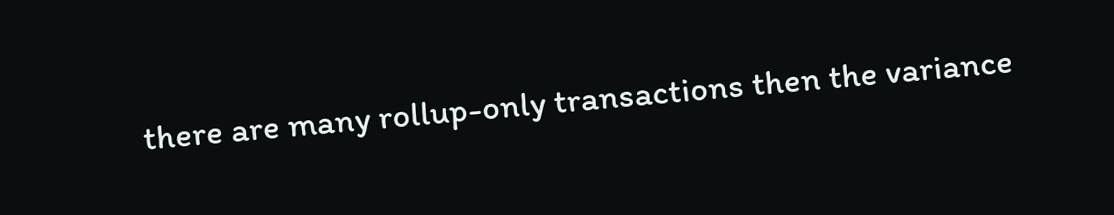there are many rollup-only transactions then the variance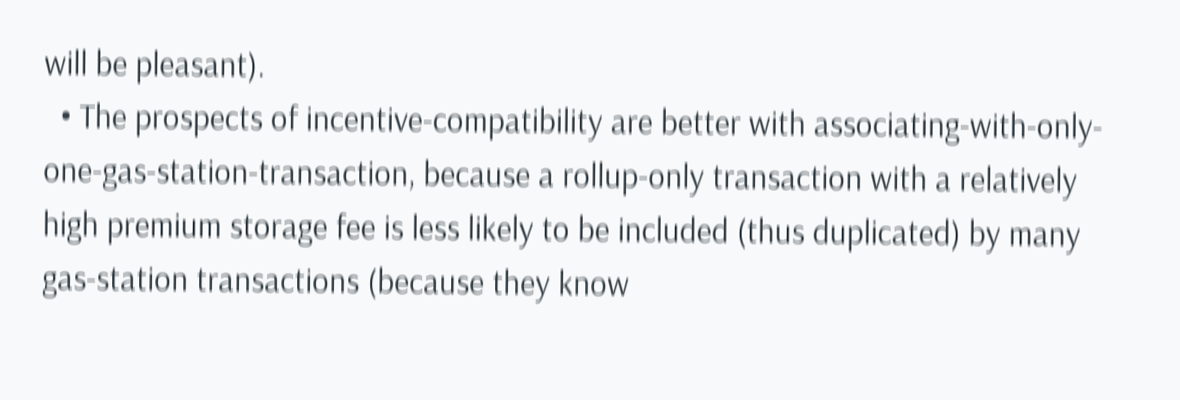will be pleasant).
  • The prospects of incentive-compatibility are better with associating-with-only-one-gas-station-transaction, because a rollup-only transaction with a relatively high premium storage fee is less likely to be included (thus duplicated) by many gas-station transactions (because they know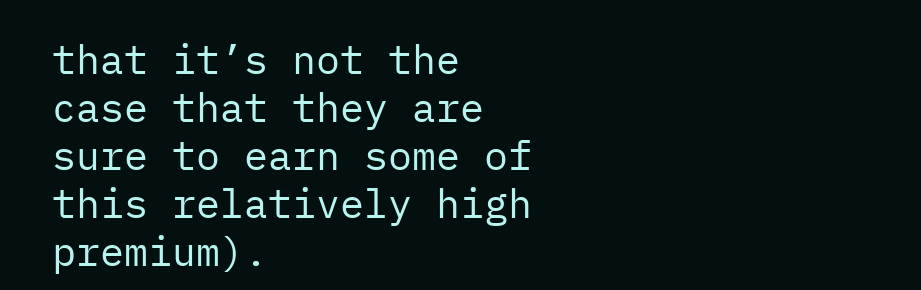that it’s not the case that they are sure to earn some of this relatively high premium).